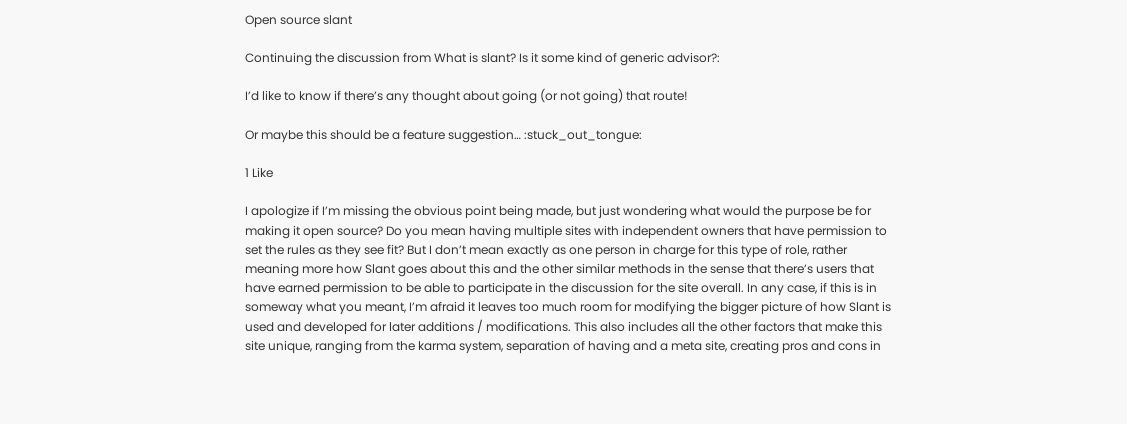Open source slant

Continuing the discussion from What is slant? Is it some kind of generic advisor?:

I’d like to know if there’s any thought about going (or not going) that route!

Or maybe this should be a feature suggestion… :stuck_out_tongue:

1 Like

I apologize if I’m missing the obvious point being made, but just wondering what would the purpose be for making it open source? Do you mean having multiple sites with independent owners that have permission to set the rules as they see fit? But I don’t mean exactly as one person in charge for this type of role, rather meaning more how Slant goes about this and the other similar methods in the sense that there’s users that have earned permission to be able to participate in the discussion for the site overall. In any case, if this is in someway what you meant, I’m afraid it leaves too much room for modifying the bigger picture of how Slant is used and developed for later additions / modifications. This also includes all the other factors that make this site unique, ranging from the karma system, separation of having and a meta site, creating pros and cons in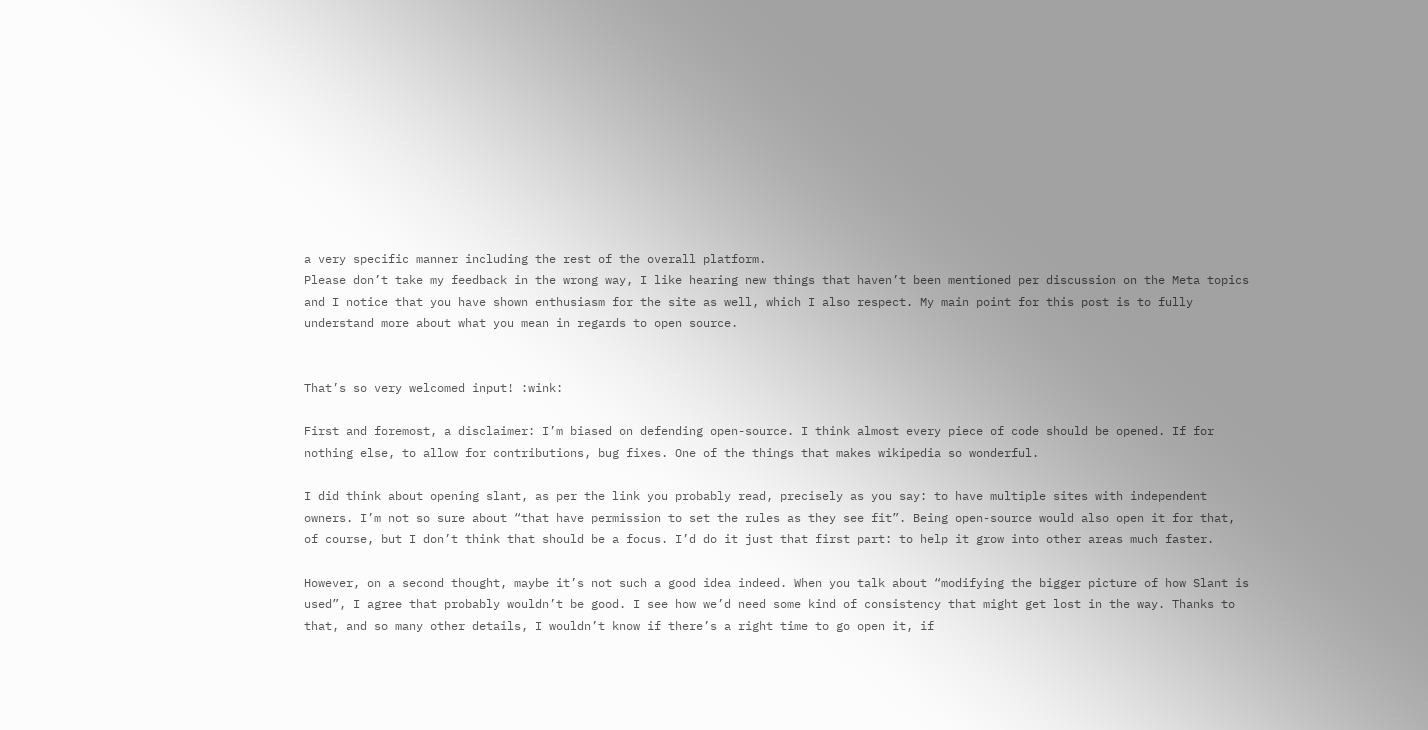a very specific manner including the rest of the overall platform.
Please don’t take my feedback in the wrong way, I like hearing new things that haven’t been mentioned per discussion on the Meta topics and I notice that you have shown enthusiasm for the site as well, which I also respect. My main point for this post is to fully understand more about what you mean in regards to open source.


That’s so very welcomed input! :wink:

First and foremost, a disclaimer: I’m biased on defending open-source. I think almost every piece of code should be opened. If for nothing else, to allow for contributions, bug fixes. One of the things that makes wikipedia so wonderful.

I did think about opening slant, as per the link you probably read, precisely as you say: to have multiple sites with independent owners. I’m not so sure about “that have permission to set the rules as they see fit”. Being open-source would also open it for that, of course, but I don’t think that should be a focus. I’d do it just that first part: to help it grow into other areas much faster.

However, on a second thought, maybe it’s not such a good idea indeed. When you talk about “modifying the bigger picture of how Slant is used”, I agree that probably wouldn’t be good. I see how we’d need some kind of consistency that might get lost in the way. Thanks to that, and so many other details, I wouldn’t know if there’s a right time to go open it, if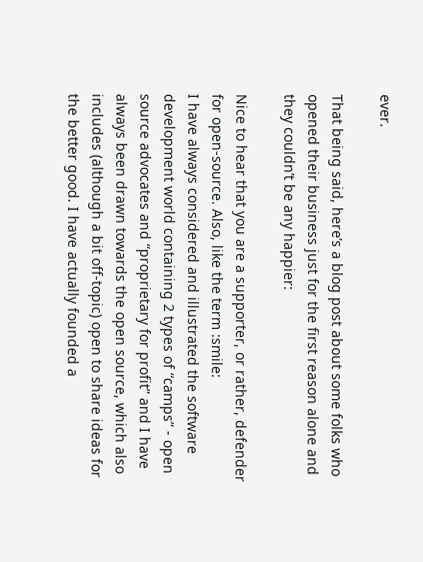ever.

That being said, here’s a blog post about some folks who opened their business just for the first reason alone and they couldn’t be any happier:

Nice to hear that you are a supporter, or rather, defender for open-source. Also, like the term :smile:
I have always considered and illustrated the software development world containing 2 types of “camps” - open source advocates and “proprietary for profit” and I have always been drawn towards the open source, which also includes (although a bit off-topic) open to share ideas for the better good. I have actually founded a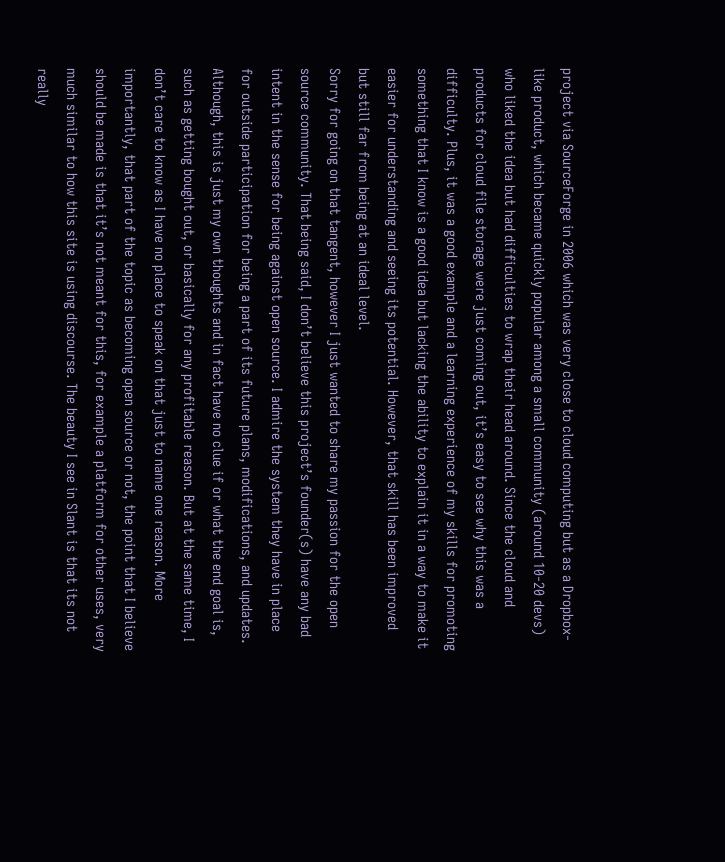project via SourceForge in 2006 which was very close to cloud computing but as a Dropbox-like product, which became quickly popular among a small community (around 10-20 devs) who liked the idea but had difficulties to wrap their head around. Since the cloud and products for cloud file storage were just coming out, it’s easy to see why this was a difficulty. Plus, it was a good example and a learning experience of my skills for promoting something that I know is a good idea but lacking the ability to explain it in a way to make it easier for understanding and seeing its potential. However, that skill has been improved but still far from being at an ideal level.
Sorry for going on that tangent, however I just wanted to share my passion for the open source community. That being said, I don’t believe this project’s founder(s) have any bad intent in the sense for being against open source. I admire the system they have in place for outside participation for being a part of its future plans, modifications, and updates.
Although, this is just my own thoughts and in fact have no clue if or what the end goal is, such as getting bought out, or basically for any profitable reason. But at the same time, I don’t care to know as I have no place to speak on that just to name one reason. More importantly, that part of the topic as becoming open source or not, the point that I believe should be made is that it’s not meant for this, for example a platform for other uses, very much similar to how this site is using discourse. The beauty I see in Slant is that its not really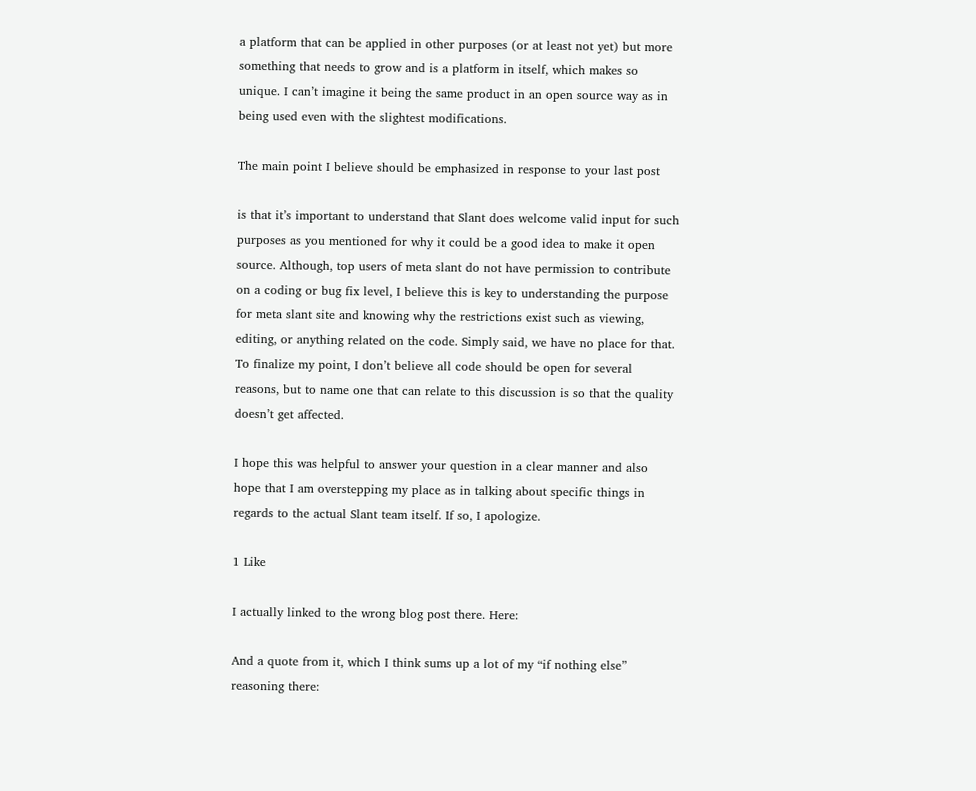a platform that can be applied in other purposes (or at least not yet) but more something that needs to grow and is a platform in itself, which makes so unique. I can’t imagine it being the same product in an open source way as in being used even with the slightest modifications.

The main point I believe should be emphasized in response to your last post

is that it’s important to understand that Slant does welcome valid input for such purposes as you mentioned for why it could be a good idea to make it open source. Although, top users of meta slant do not have permission to contribute on a coding or bug fix level, I believe this is key to understanding the purpose for meta slant site and knowing why the restrictions exist such as viewing, editing, or anything related on the code. Simply said, we have no place for that. To finalize my point, I don’t believe all code should be open for several reasons, but to name one that can relate to this discussion is so that the quality doesn’t get affected.

I hope this was helpful to answer your question in a clear manner and also hope that I am overstepping my place as in talking about specific things in regards to the actual Slant team itself. If so, I apologize.

1 Like

I actually linked to the wrong blog post there. Here:

And a quote from it, which I think sums up a lot of my “if nothing else” reasoning there: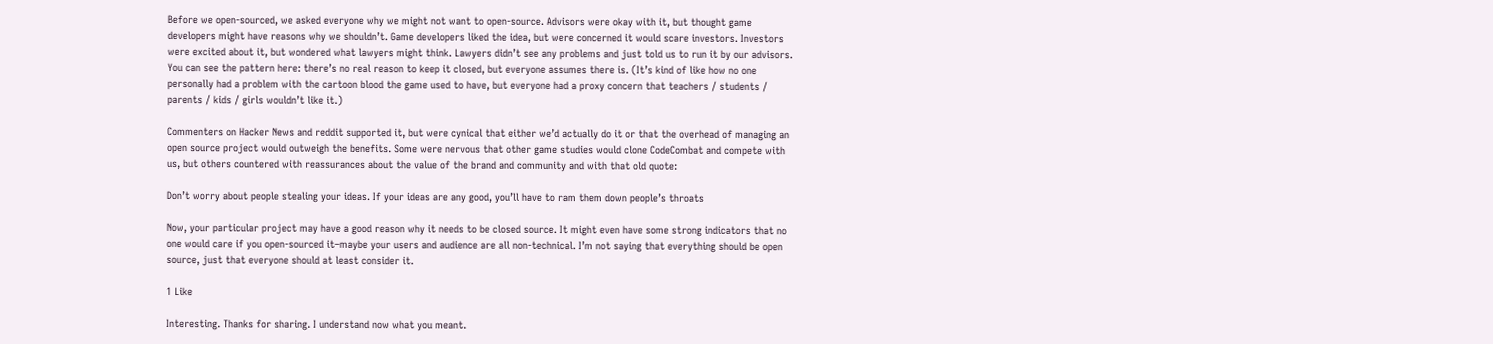Before we open-sourced, we asked everyone why we might not want to open-source. Advisors were okay with it, but thought game developers might have reasons why we shouldn’t. Game developers liked the idea, but were concerned it would scare investors. Investors were excited about it, but wondered what lawyers might think. Lawyers didn’t see any problems and just told us to run it by our advisors. You can see the pattern here: there’s no real reason to keep it closed, but everyone assumes there is. (It’s kind of like how no one personally had a problem with the cartoon blood the game used to have, but everyone had a proxy concern that teachers / students / parents / kids / girls wouldn’t like it.)

Commenters on Hacker News and reddit supported it, but were cynical that either we’d actually do it or that the overhead of managing an open source project would outweigh the benefits. Some were nervous that other game studies would clone CodeCombat and compete with us, but others countered with reassurances about the value of the brand and community and with that old quote:

Don’t worry about people stealing your ideas. If your ideas are any good, you’ll have to ram them down people’s throats

Now, your particular project may have a good reason why it needs to be closed source. It might even have some strong indicators that no one would care if you open-sourced it–maybe your users and audience are all non-technical. I’m not saying that everything should be open source, just that everyone should at least consider it.

1 Like

Interesting. Thanks for sharing. I understand now what you meant.